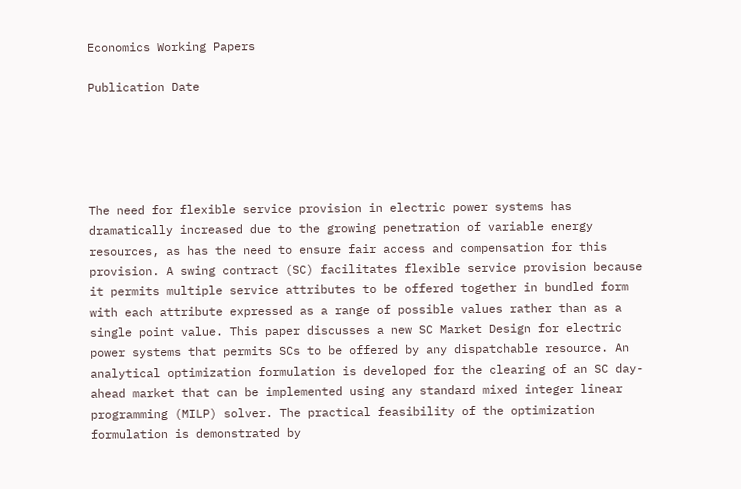Economics Working Papers

Publication Date





The need for flexible service provision in electric power systems has dramatically increased due to the growing penetration of variable energy resources, as has the need to ensure fair access and compensation for this provision. A swing contract (SC) facilitates flexible service provision because it permits multiple service attributes to be offered together in bundled form with each attribute expressed as a range of possible values rather than as a single point value. This paper discusses a new SC Market Design for electric power systems that permits SCs to be offered by any dispatchable resource. An analytical optimization formulation is developed for the clearing of an SC day-ahead market that can be implemented using any standard mixed integer linear programming (MILP) solver. The practical feasibility of the optimization formulation is demonstrated by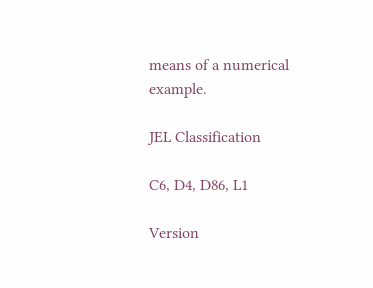means of a numerical example.

JEL Classification

C6, D4, D86, L1

Version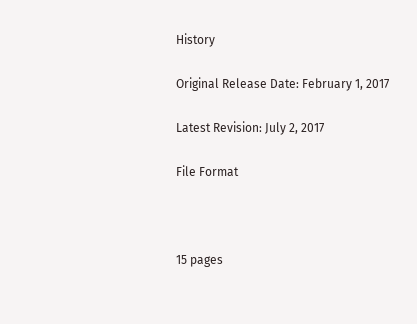History

Original Release Date: February 1, 2017

Latest Revision: July 2, 2017

File Format



15 pages